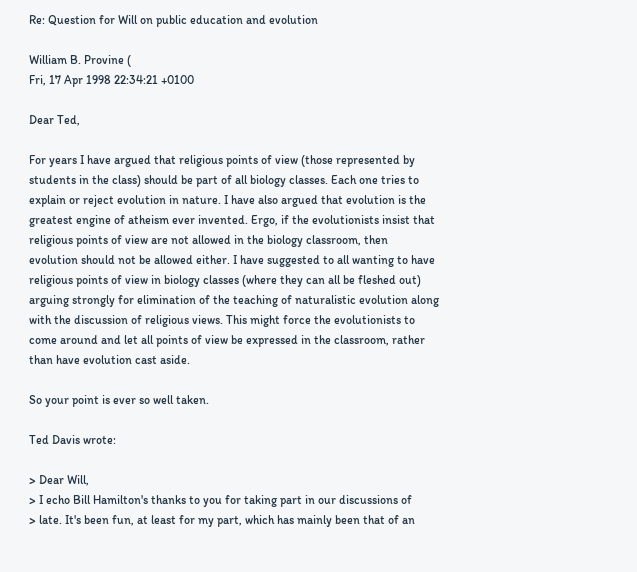Re: Question for Will on public education and evolution

William B. Provine (
Fri, 17 Apr 1998 22:34:21 +0100

Dear Ted,

For years I have argued that religious points of view (those represented by
students in the class) should be part of all biology classes. Each one tries to
explain or reject evolution in nature. I have also argued that evolution is the
greatest engine of atheism ever invented. Ergo, if the evolutionists insist that
religious points of view are not allowed in the biology classroom, then
evolution should not be allowed either. I have suggested to all wanting to have
religious points of view in biology classes (where they can all be fleshed out)
arguing strongly for elimination of the teaching of naturalistic evolution along
with the discussion of religious views. This might force the evolutionists to
come around and let all points of view be expressed in the classroom, rather
than have evolution cast aside.

So your point is ever so well taken.

Ted Davis wrote:

> Dear Will,
> I echo Bill Hamilton's thanks to you for taking part in our discussions of
> late. It's been fun, at least for my part, which has mainly been that of an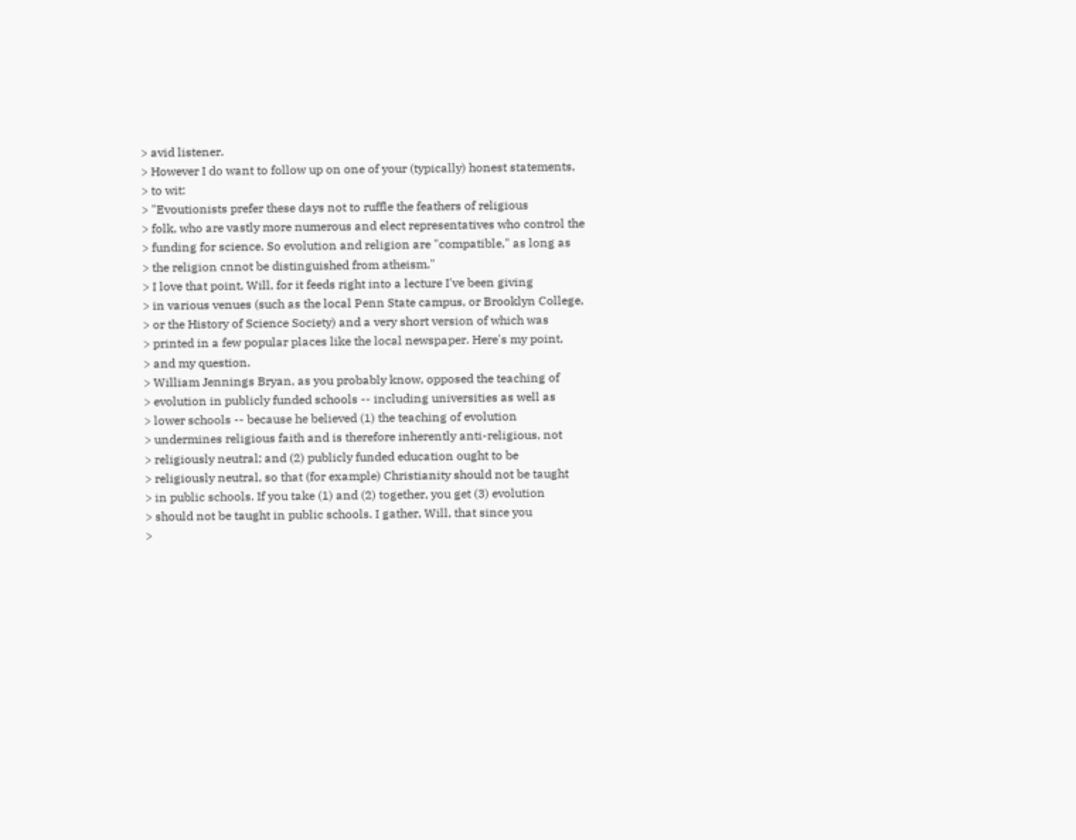> avid listener.
> However I do want to follow up on one of your (typically) honest statements,
> to wit:
> "Evoutionists prefer these days not to ruffle the feathers of religious
> folk, who are vastly more numerous and elect representatives who control the
> funding for science. So evolution and religion are "compatible," as long as
> the religion cnnot be distinguished from atheism."
> I love that point, Will, for it feeds right into a lecture I've been giving
> in various venues (such as the local Penn State campus, or Brooklyn College,
> or the History of Science Society) and a very short version of which was
> printed in a few popular places like the local newspaper. Here's my point,
> and my question.
> William Jennings Bryan, as you probably know, opposed the teaching of
> evolution in publicly funded schools -- including universities as well as
> lower schools -- because he believed (1) the teaching of evolution
> undermines religious faith and is therefore inherently anti-religious, not
> religiously neutral; and (2) publicly funded education ought to be
> religiously neutral, so that (for example) Christianity should not be taught
> in public schools. If you take (1) and (2) together, you get (3) evolution
> should not be taught in public schools. I gather, Will, that since you
>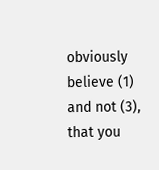obviously believe (1) and not (3), that you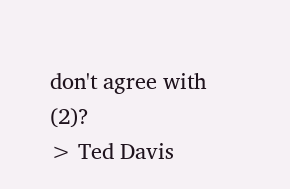don't agree with (2)?
> Ted Davis